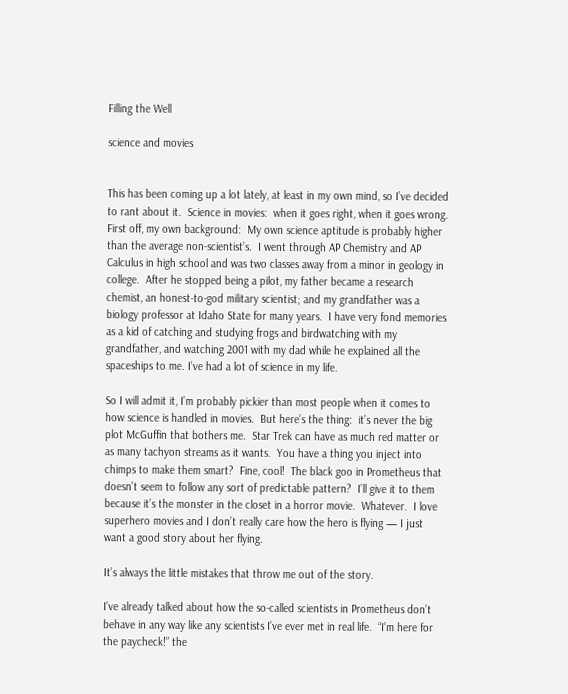Filling the Well

science and movies


This has been coming up a lot lately, at least in my own mind, so I’ve decided to rant about it.  Science in movies:  when it goes right, when it goes wrong.  First off, my own background:  My own science aptitude is probably higher than the average non-scientist’s.  I went through AP Chemistry and AP Calculus in high school and was two classes away from a minor in geology in college.  After he stopped being a pilot, my father became a research chemist, an honest-to-god military scientist; and my grandfather was a biology professor at Idaho State for many years.  I have very fond memories as a kid of catching and studying frogs and birdwatching with my grandfather, and watching 2001 with my dad while he explained all the spaceships to me. I’ve had a lot of science in my life.

So I will admit it, I’m probably pickier than most people when it comes to how science is handled in movies.  But here’s the thing:  it’s never the big plot McGuffin that bothers me.  Star Trek can have as much red matter or as many tachyon streams as it wants.  You have a thing you inject into chimps to make them smart?  Fine, cool!  The black goo in Prometheus that doesn’t seem to follow any sort of predictable pattern?  I’ll give it to them because it’s the monster in the closet in a horror movie.  Whatever.  I love superhero movies and I don’t really care how the hero is flying — I just want a good story about her flying.

It’s always the little mistakes that throw me out of the story.

I’ve already talked about how the so-called scientists in Prometheus don’t behave in any way like any scientists I’ve ever met in real life.  “I’m here for the paycheck!” the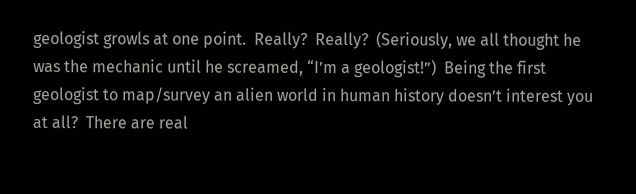geologist growls at one point.  Really?  Really?  (Seriously, we all thought he was the mechanic until he screamed, “I’m a geologist!”)  Being the first geologist to map/survey an alien world in human history doesn’t interest you at all?  There are real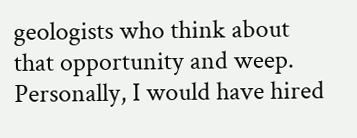geologists who think about that opportunity and weep.  Personally, I would have hired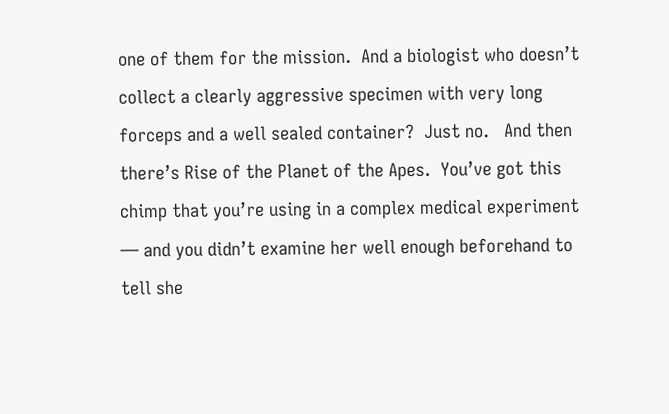one of them for the mission.  And a biologist who doesn’t collect a clearly aggressive specimen with very long forceps and a well sealed container?  Just no.   And then there’s Rise of the Planet of the Apes.  You’ve got this chimp that you’re using in a complex medical experiment — and you didn’t examine her well enough beforehand to tell she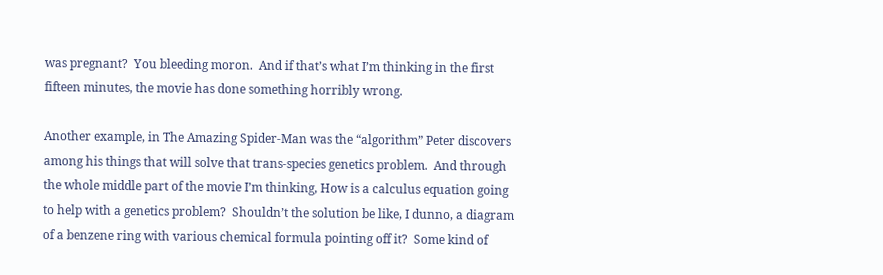was pregnant?  You bleeding moron.  And if that’s what I’m thinking in the first fifteen minutes, the movie has done something horribly wrong.

Another example, in The Amazing Spider-Man was the “algorithm” Peter discovers among his things that will solve that trans-species genetics problem.  And through the whole middle part of the movie I’m thinking, How is a calculus equation going to help with a genetics problem?  Shouldn’t the solution be like, I dunno, a diagram of a benzene ring with various chemical formula pointing off it?  Some kind of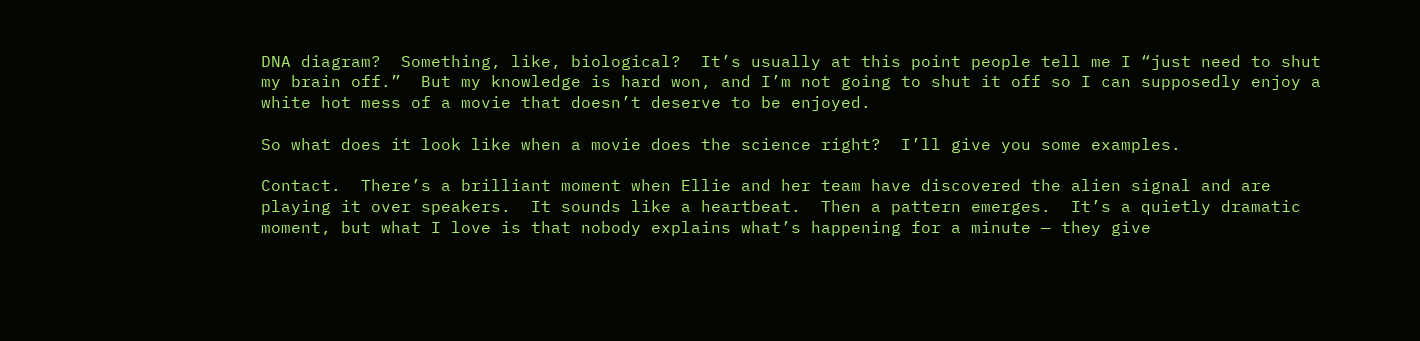DNA diagram?  Something, like, biological?  It’s usually at this point people tell me I “just need to shut my brain off.”  But my knowledge is hard won, and I’m not going to shut it off so I can supposedly enjoy a white hot mess of a movie that doesn’t deserve to be enjoyed.

So what does it look like when a movie does the science right?  I’ll give you some examples.

Contact.  There’s a brilliant moment when Ellie and her team have discovered the alien signal and are playing it over speakers.  It sounds like a heartbeat.  Then a pattern emerges.  It’s a quietly dramatic moment, but what I love is that nobody explains what’s happening for a minute — they give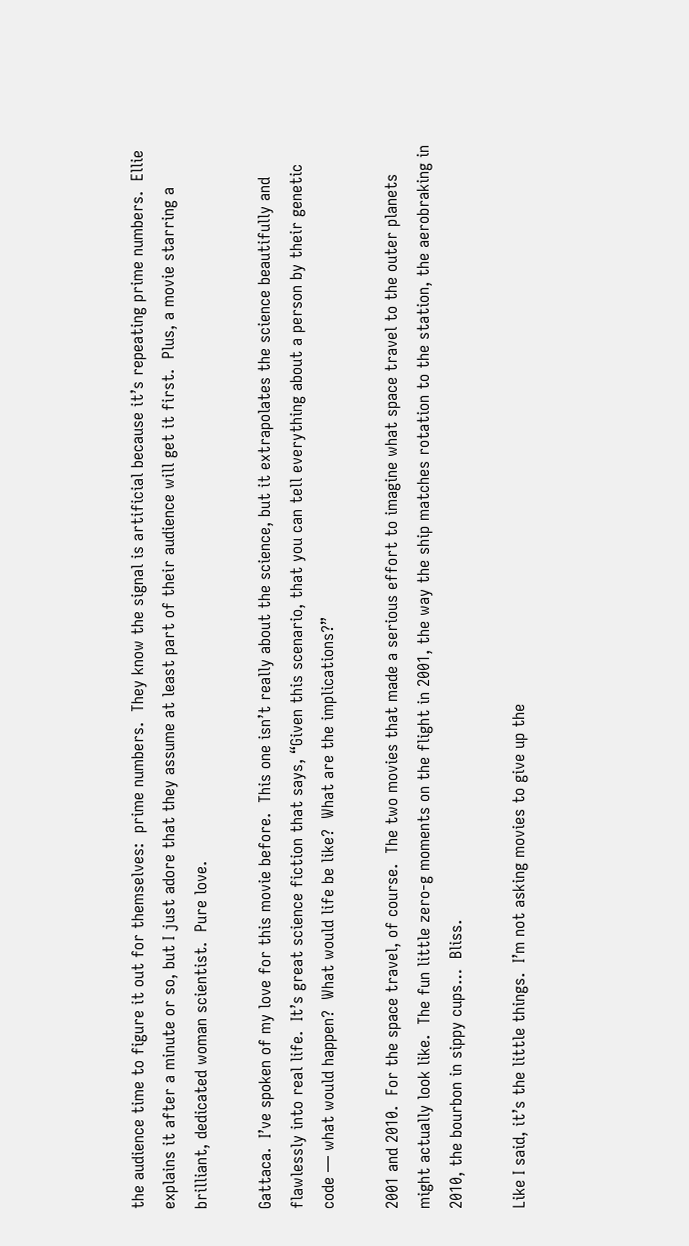the audience time to figure it out for themselves:  prime numbers.  They know the signal is artificial because it’s repeating prime numbers.  Ellie explains it after a minute or so, but I just adore that they assume at least part of their audience will get it first.  Plus, a movie starring a brilliant, dedicated woman scientist.  Pure love.

Gattaca.  I’ve spoken of my love for this movie before.  This one isn’t really about the science, but it extrapolates the science beautifully and flawlessly into real life.  It’s great science fiction that says, “Given this scenario, that you can tell everything about a person by their genetic code — what would happen?  What would life be like?  What are the implications?”

2001 and 2010.  For the space travel, of course.  The two movies that made a serious effort to imagine what space travel to the outer planets might actually look like.  The fun little zero-g moments on the flight in 2001, the way the ship matches rotation to the station, the aerobraking in 2010, the bourbon in sippy cups…  Bliss.

Like I said, it’s the little things.  I’m not asking movies to give up the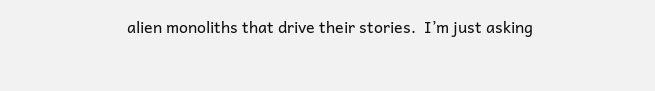alien monoliths that drive their stories.  I’m just asking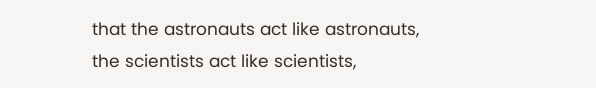that the astronauts act like astronauts, the scientists act like scientists,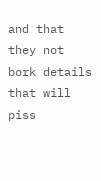and that they not bork details that will piss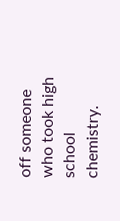off someone who took high school chemistry.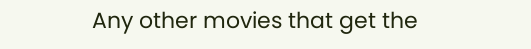Any other movies that get the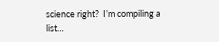science right?  I’m compiling a list…